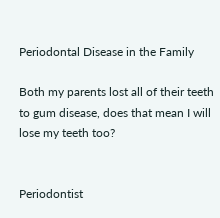Periodontal Disease in the Family

Both my parents lost all of their teeth to gum disease, does that mean I will lose my teeth too?


Periodontist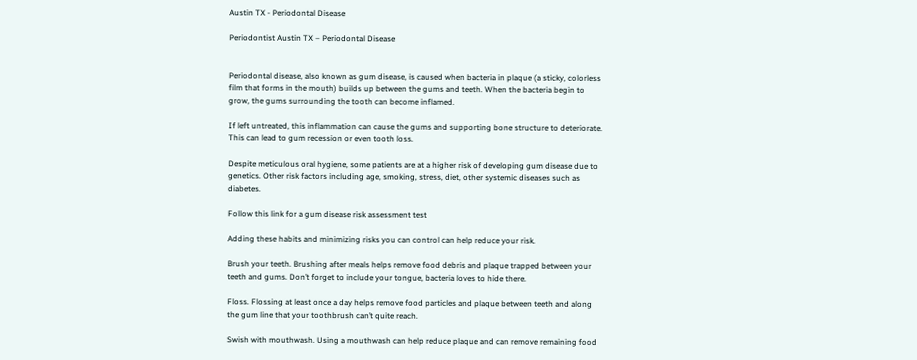Austin TX - Periodontal Disease

Periodontist Austin TX – Periodontal Disease


Periodontal disease, also known as gum disease, is caused when bacteria in plaque (a sticky, colorless film that forms in the mouth) builds up between the gums and teeth. When the bacteria begin to grow, the gums surrounding the tooth can become inflamed.

If left untreated, this inflammation can cause the gums and supporting bone structure to deteriorate. This can lead to gum recession or even tooth loss.

Despite meticulous oral hygiene, some patients are at a higher risk of developing gum disease due to genetics. Other risk factors including age, smoking, stress, diet, other systemic diseases such as diabetes.

Follow this link for a gum disease risk assessment test

Adding these habits and minimizing risks you can control can help reduce your risk.

Brush your teeth. Brushing after meals helps remove food debris and plaque trapped between your teeth and gums. Don’t forget to include your tongue, bacteria loves to hide there.

Floss. Flossing at least once a day helps remove food particles and plaque between teeth and along the gum line that your toothbrush can’t quite reach.

Swish with mouthwash. Using a mouthwash can help reduce plaque and can remove remaining food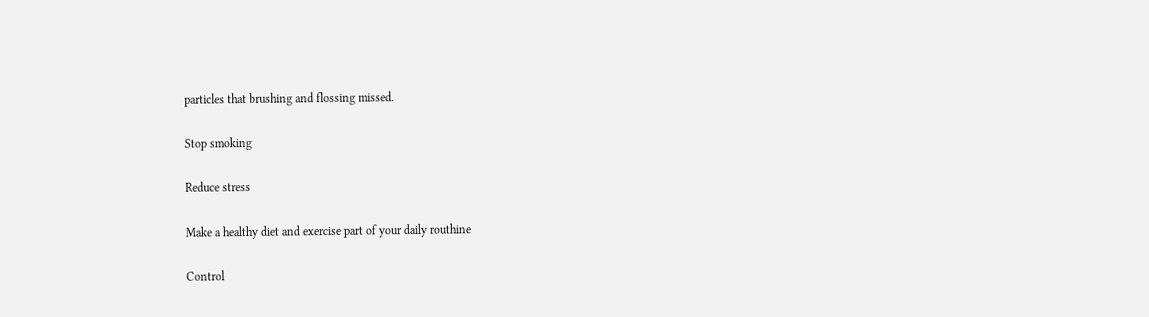particles that brushing and flossing missed.

Stop smoking

Reduce stress

Make a healthy diet and exercise part of your daily routhine

Control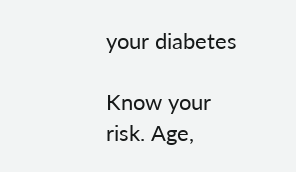your diabetes

Know your risk. Age,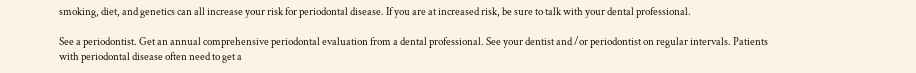smoking, diet, and genetics can all increase your risk for periodontal disease. If you are at increased risk, be sure to talk with your dental professional.

See a periodontist. Get an annual comprehensive periodontal evaluation from a dental professional. See your dentist and /or periodontist on regular intervals. Patients with periodontal disease often need to get a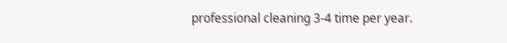professional cleaning 3-4 time per year.